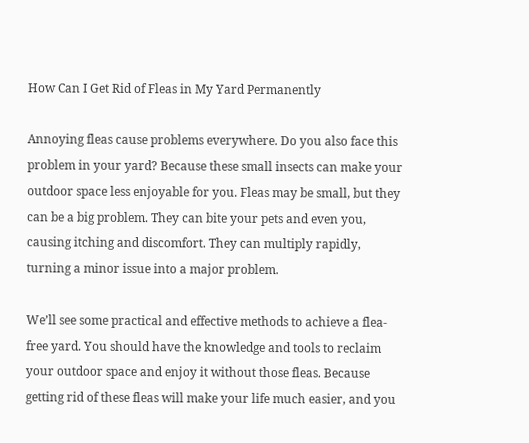How Can I Get Rid of Fleas in My Yard Permanently

Annoying fleas cause problems everywhere. Do you also face this problem in your yard? Because these small insects can make your outdoor space less enjoyable for you. Fleas may be small, but they can be a big problem. They can bite your pets and even you, causing itching and discomfort. They can multiply rapidly, turning a minor issue into a major problem.

We’ll see some practical and effective methods to achieve a flea-free yard. You should have the knowledge and tools to reclaim your outdoor space and enjoy it without those fleas. Because getting rid of these fleas will make your life much easier, and you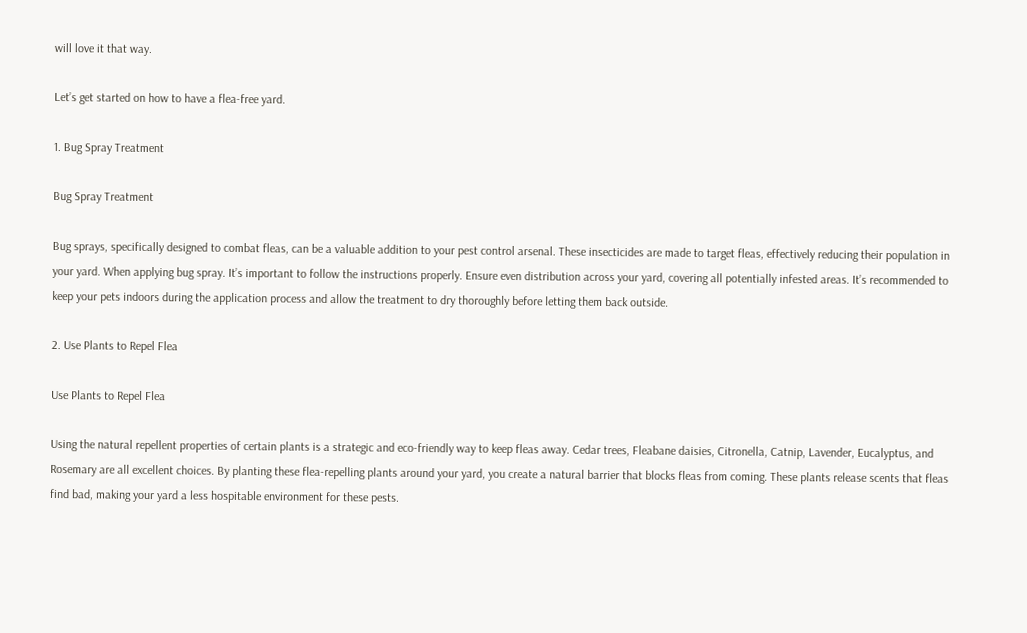will love it that way.

Let’s get started on how to have a flea-free yard.

1. Bug Spray Treatment

Bug Spray Treatment

Bug sprays, specifically designed to combat fleas, can be a valuable addition to your pest control arsenal. These insecticides are made to target fleas, effectively reducing their population in your yard. When applying bug spray. It’s important to follow the instructions properly. Ensure even distribution across your yard, covering all potentially infested areas. It’s recommended to keep your pets indoors during the application process and allow the treatment to dry thoroughly before letting them back outside.

2. Use Plants to Repel Flea

Use Plants to Repel Flea

Using the natural repellent properties of certain plants is a strategic and eco-friendly way to keep fleas away. Cedar trees, Fleabane daisies, Citronella, Catnip, Lavender, Eucalyptus, and Rosemary are all excellent choices. By planting these flea-repelling plants around your yard, you create a natural barrier that blocks fleas from coming. These plants release scents that fleas find bad, making your yard a less hospitable environment for these pests.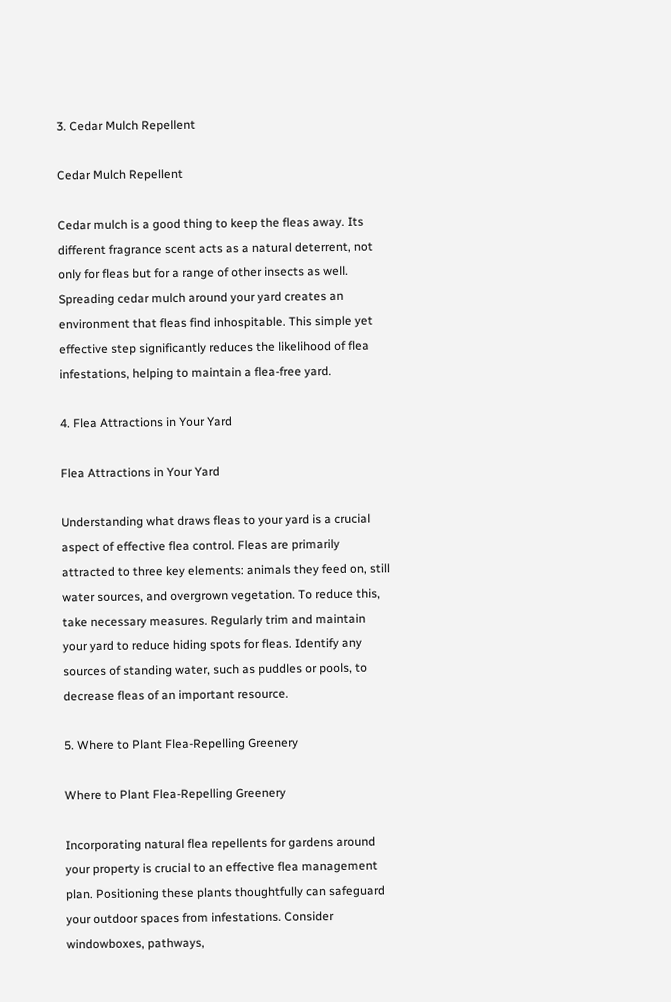3. Cedar Mulch Repellent

Cedar Mulch Repellent

Cedar mulch is a good thing to keep the fleas away. Its different fragrance scent acts as a natural deterrent, not only for fleas but for a range of other insects as well. Spreading cedar mulch around your yard creates an environment that fleas find inhospitable. This simple yet effective step significantly reduces the likelihood of flea infestations, helping to maintain a flea-free yard.

4. Flea Attractions in Your Yard

Flea Attractions in Your Yard

Understanding what draws fleas to your yard is a crucial aspect of effective flea control. Fleas are primarily attracted to three key elements: animals they feed on, still water sources, and overgrown vegetation. To reduce this, take necessary measures. Regularly trim and maintain your yard to reduce hiding spots for fleas. Identify any sources of standing water, such as puddles or pools, to decrease fleas of an important resource.

5. Where to Plant Flea-Repelling Greenery

Where to Plant Flea-Repelling Greenery

Incorporating natural flea repellents for gardens around your property is crucial to an effective flea management plan. Positioning these plants thoughtfully can safeguard your outdoor spaces from infestations. Consider windowboxes, pathways,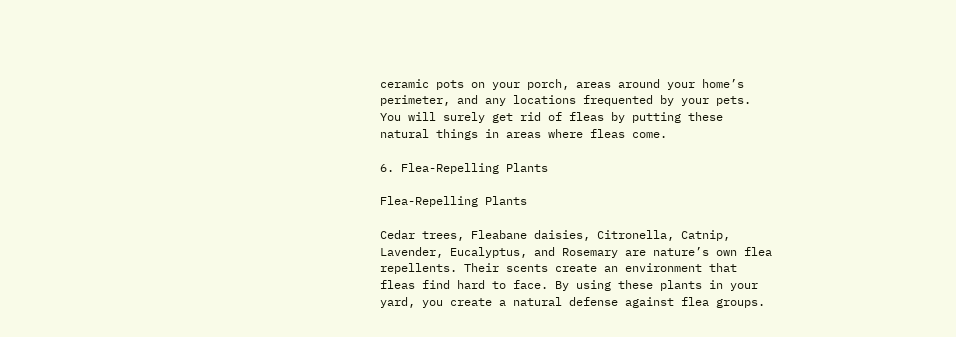ceramic pots on your porch, areas around your home’s perimeter, and any locations frequented by your pets. You will surely get rid of fleas by putting these natural things in areas where fleas come.

6. Flea-Repelling Plants

Flea-Repelling Plants

Cedar trees, Fleabane daisies, Citronella, Catnip, Lavender, Eucalyptus, and Rosemary are nature’s own flea repellents. Their scents create an environment that fleas find hard to face. By using these plants in your yard, you create a natural defense against flea groups.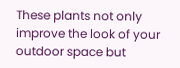These plants not only improve the look of your outdoor space but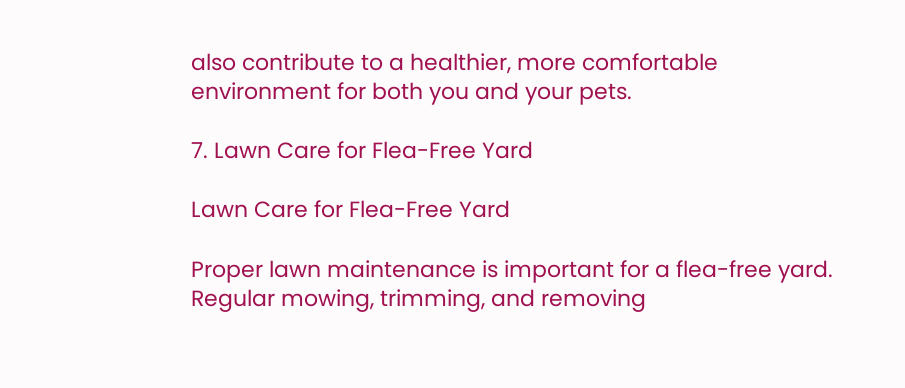also contribute to a healthier, more comfortable environment for both you and your pets.

7. Lawn Care for Flea-Free Yard

Lawn Care for Flea-Free Yard

Proper lawn maintenance is important for a flea-free yard. Regular mowing, trimming, and removing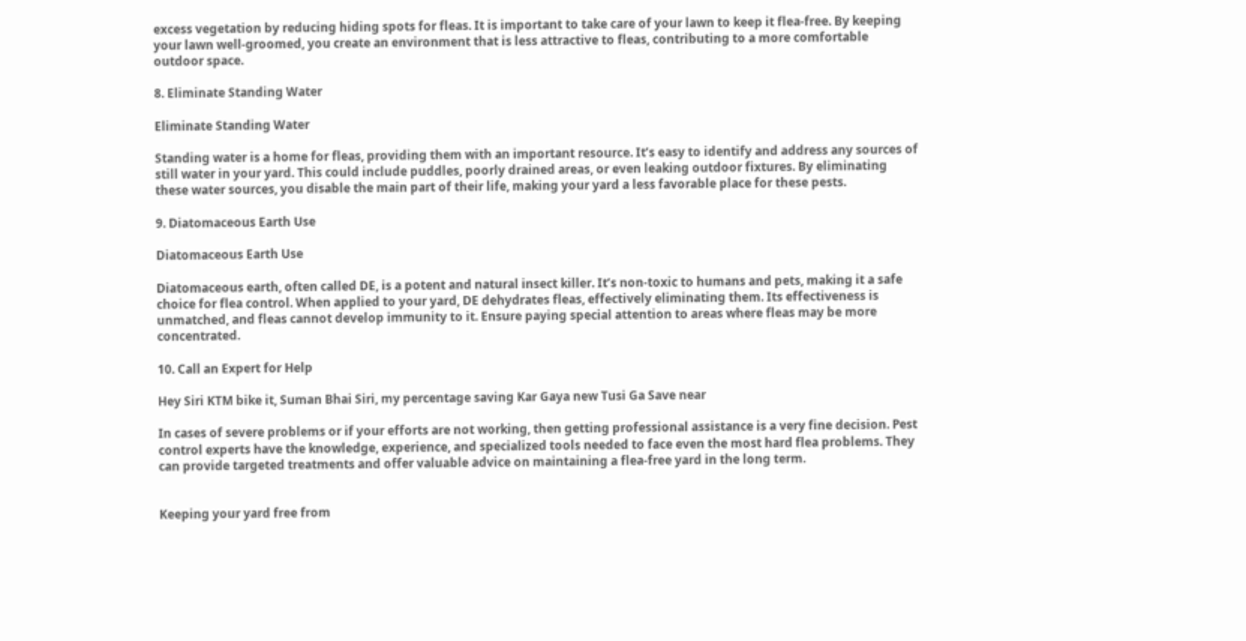excess vegetation by reducing hiding spots for fleas. It is important to take care of your lawn to keep it flea-free. By keeping your lawn well-groomed, you create an environment that is less attractive to fleas, contributing to a more comfortable outdoor space.

8. Eliminate Standing Water

Eliminate Standing Water

Standing water is a home for fleas, providing them with an important resource. It’s easy to identify and address any sources of still water in your yard. This could include puddles, poorly drained areas, or even leaking outdoor fixtures. By eliminating these water sources, you disable the main part of their life, making your yard a less favorable place for these pests.

9. Diatomaceous Earth Use

Diatomaceous Earth Use

Diatomaceous earth, often called DE, is a potent and natural insect killer. It’s non-toxic to humans and pets, making it a safe choice for flea control. When applied to your yard, DE dehydrates fleas, effectively eliminating them. Its effectiveness is unmatched, and fleas cannot develop immunity to it. Ensure paying special attention to areas where fleas may be more concentrated.

10. Call an Expert for Help

Hey Siri KTM bike it, Suman Bhai Siri, my percentage saving Kar Gaya new Tusi Ga Save near

In cases of severe problems or if your efforts are not working, then getting professional assistance is a very fine decision. Pest control experts have the knowledge, experience, and specialized tools needed to face even the most hard flea problems. They can provide targeted treatments and offer valuable advice on maintaining a flea-free yard in the long term.


Keeping your yard free from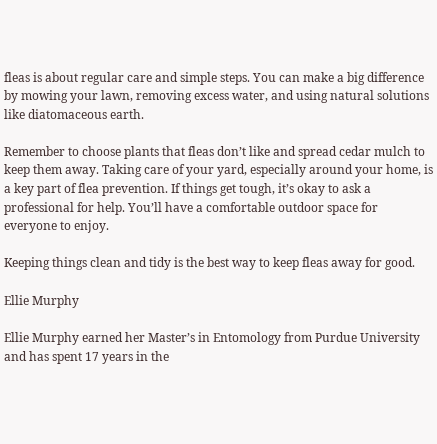fleas is about regular care and simple steps. You can make a big difference by mowing your lawn, removing excess water, and using natural solutions like diatomaceous earth.

Remember to choose plants that fleas don’t like and spread cedar mulch to keep them away. Taking care of your yard, especially around your home, is a key part of flea prevention. If things get tough, it’s okay to ask a professional for help. You’ll have a comfortable outdoor space for everyone to enjoy.

Keeping things clean and tidy is the best way to keep fleas away for good.

Ellie Murphy

Ellie Murphy earned her Master’s in Entomology from Purdue University and has spent 17 years in the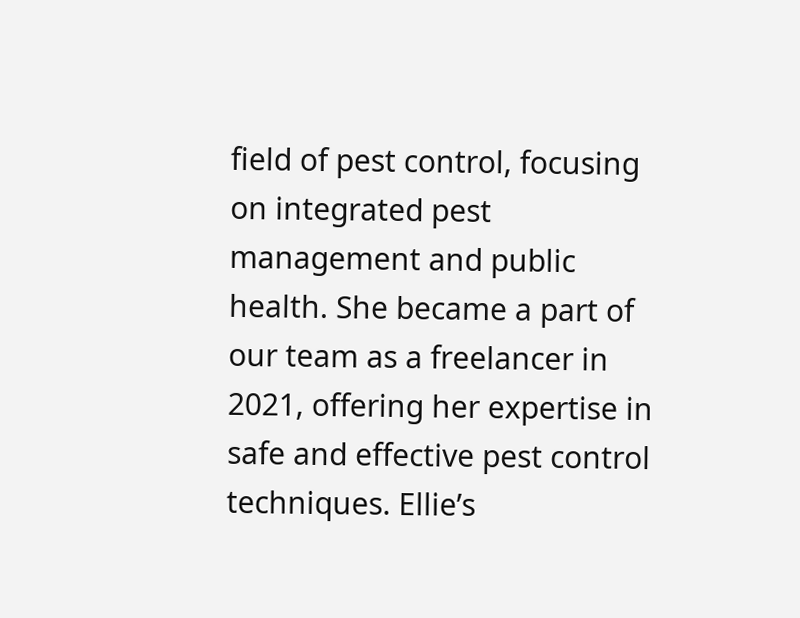field of pest control, focusing on integrated pest management and public health. She became a part of our team as a freelancer in 2021, offering her expertise in safe and effective pest control techniques. Ellie’s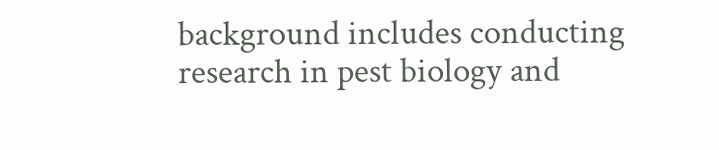background includes conducting research in pest biology and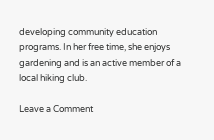developing community education programs. In her free time, she enjoys gardening and is an active member of a local hiking club.

Leave a Comment